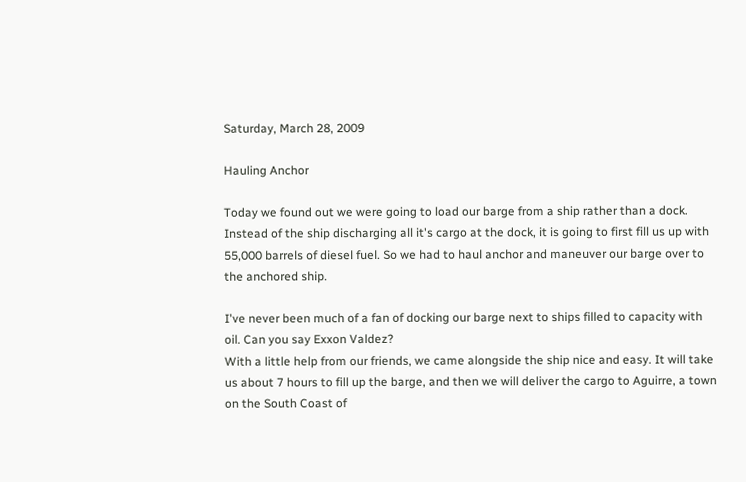Saturday, March 28, 2009

Hauling Anchor

Today we found out we were going to load our barge from a ship rather than a dock. Instead of the ship discharging all it's cargo at the dock, it is going to first fill us up with 55,000 barrels of diesel fuel. So we had to haul anchor and maneuver our barge over to the anchored ship.

I've never been much of a fan of docking our barge next to ships filled to capacity with oil. Can you say Exxon Valdez?
With a little help from our friends, we came alongside the ship nice and easy. It will take us about 7 hours to fill up the barge, and then we will deliver the cargo to Aguirre, a town on the South Coast of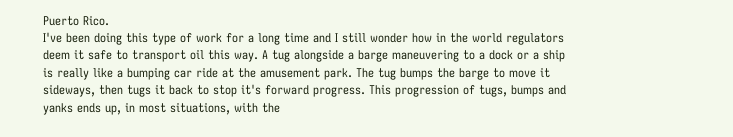Puerto Rico.
I've been doing this type of work for a long time and I still wonder how in the world regulators deem it safe to transport oil this way. A tug alongside a barge maneuvering to a dock or a ship is really like a bumping car ride at the amusement park. The tug bumps the barge to move it sideways, then tugs it back to stop it's forward progress. This progression of tugs, bumps and yanks ends up, in most situations, with the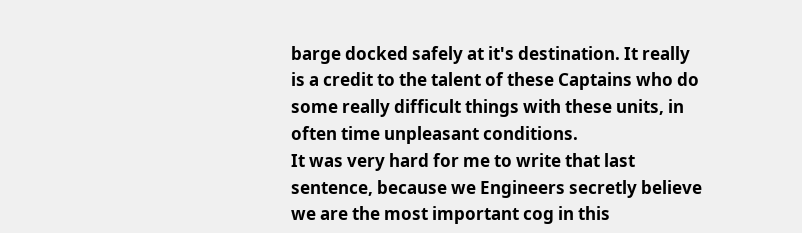barge docked safely at it's destination. It really is a credit to the talent of these Captains who do some really difficult things with these units, in often time unpleasant conditions.
It was very hard for me to write that last sentence, because we Engineers secretly believe we are the most important cog in this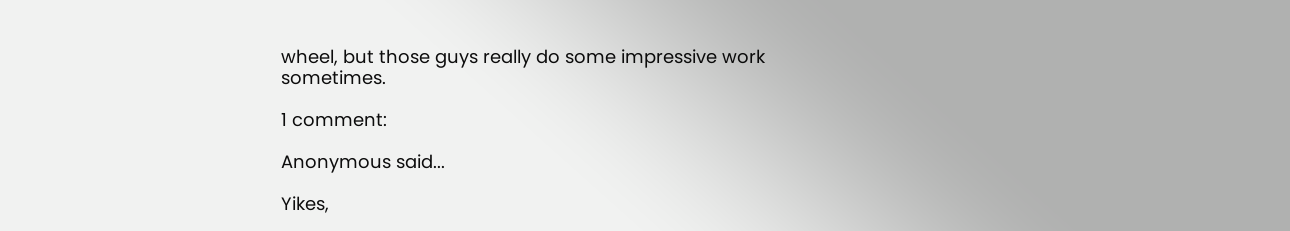wheel, but those guys really do some impressive work sometimes.

1 comment:

Anonymous said...

Yikes,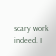scary work indeed. I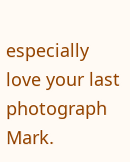especially love your last photograph Mark.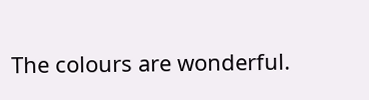The colours are wonderful.